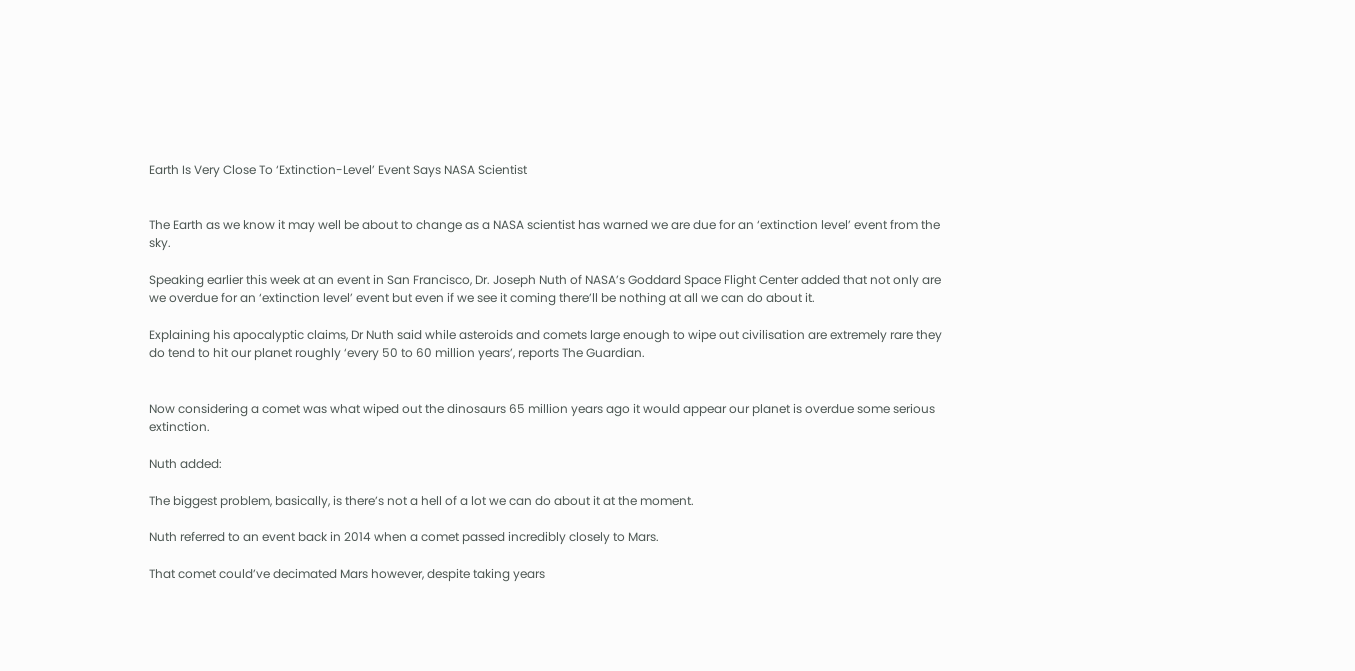Earth Is Very Close To ‘Extinction-Level’ Event Says NASA Scientist


The Earth as we know it may well be about to change as a NASA scientist has warned we are due for an ‘extinction level’ event from the sky.

Speaking earlier this week at an event in San Francisco, Dr. Joseph Nuth of NASA’s Goddard Space Flight Center added that not only are we overdue for an ‘extinction level’ event but even if we see it coming there’ll be nothing at all we can do about it.

Explaining his apocalyptic claims, Dr Nuth said while asteroids and comets large enough to wipe out civilisation are extremely rare they do tend to hit our planet roughly ‘every 50 to 60 million years’, reports The Guardian.


Now considering a comet was what wiped out the dinosaurs 65 million years ago it would appear our planet is overdue some serious extinction.

Nuth added:

The biggest problem, basically, is there’s not a hell of a lot we can do about it at the moment.

Nuth referred to an event back in 2014 when a comet passed incredibly closely to Mars.

That comet could’ve decimated Mars however, despite taking years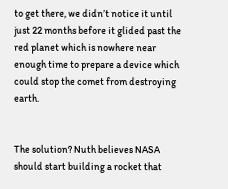to get there, we didn’t notice it until just 22 months before it glided past the red planet which is nowhere near enough time to prepare a device which could stop the comet from destroying earth.


The solution? Nuth believes NASA should start building a rocket that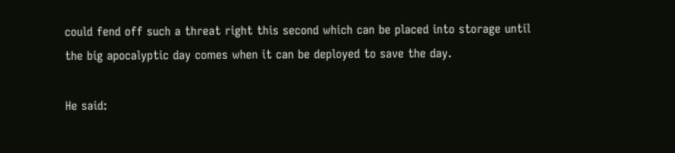could fend off such a threat right this second which can be placed into storage until the big apocalyptic day comes when it can be deployed to save the day.

He said: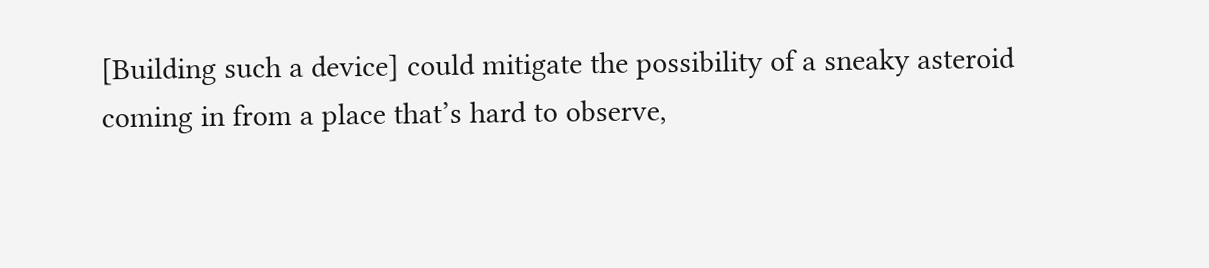[Building such a device] could mitigate the possibility of a sneaky asteroid coming in from a place that’s hard to observe,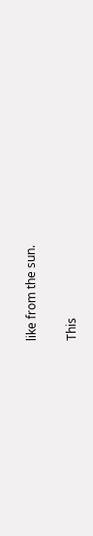like from the sun.

This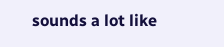sounds a lot like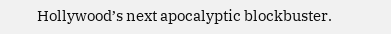Hollywood’s next apocalyptic blockbuster.